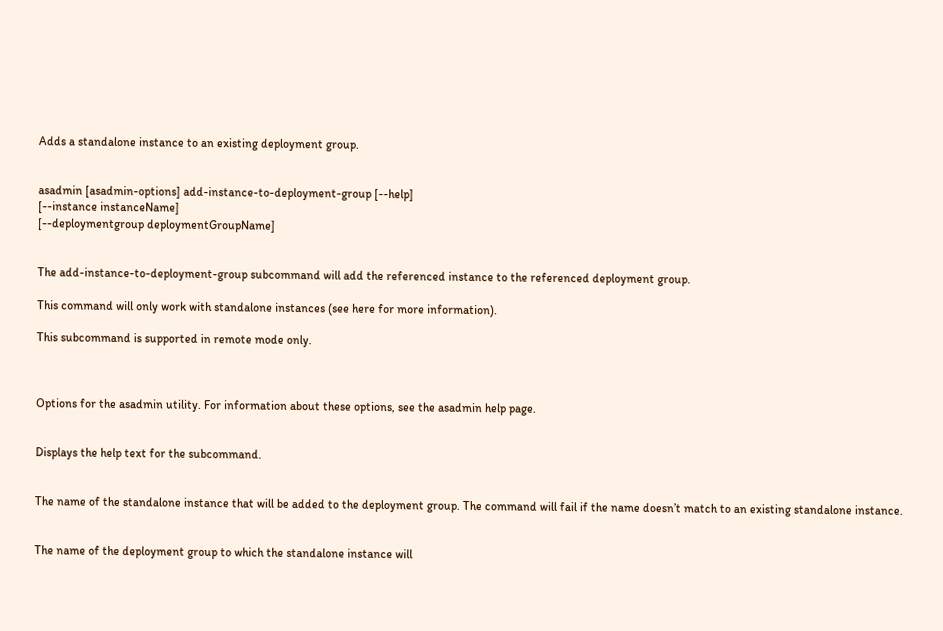Adds a standalone instance to an existing deployment group.


asadmin [asadmin-options] add-instance-to-deployment-group [--help]
[--instance instanceName]
[--deploymentgroup deploymentGroupName]


The add-instance-to-deployment-group subcommand will add the referenced instance to the referenced deployment group.

This command will only work with standalone instances (see here for more information).

This subcommand is supported in remote mode only.



Options for the asadmin utility. For information about these options, see the asadmin help page.


Displays the help text for the subcommand.


The name of the standalone instance that will be added to the deployment group. The command will fail if the name doesn’t match to an existing standalone instance.


The name of the deployment group to which the standalone instance will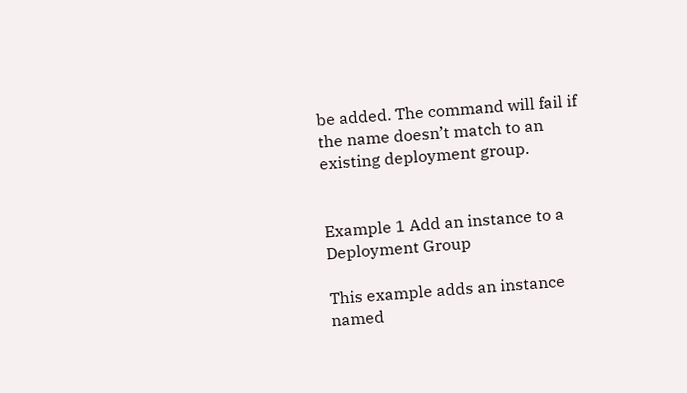be added. The command will fail if the name doesn’t match to an existing deployment group.


Example 1 Add an instance to a Deployment Group

This example adds an instance named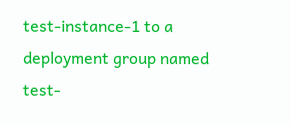test-instance-1 to a deployment group named test-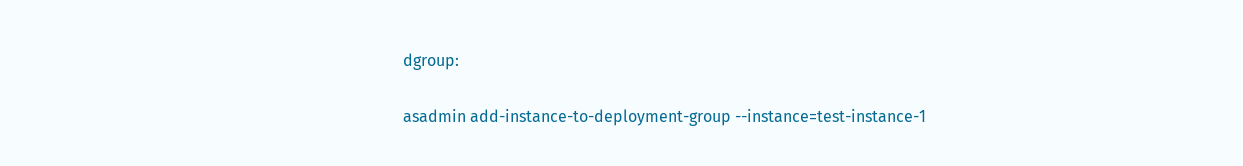dgroup:

asadmin add-instance-to-deployment-group --instance=test-instance-1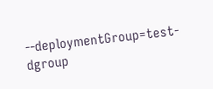--deploymentGroup=test-dgroup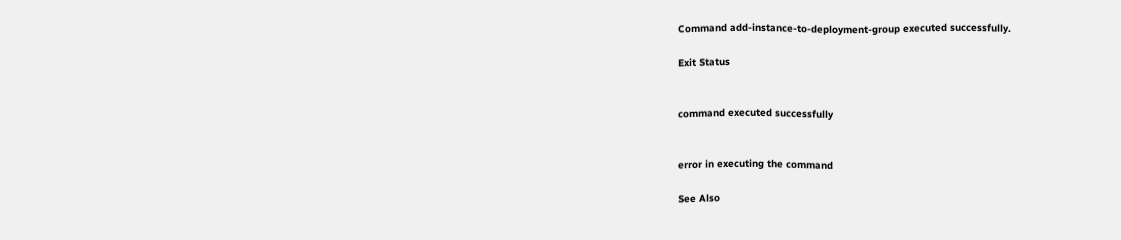Command add-instance-to-deployment-group executed successfully.

Exit Status


command executed successfully


error in executing the command

See Also